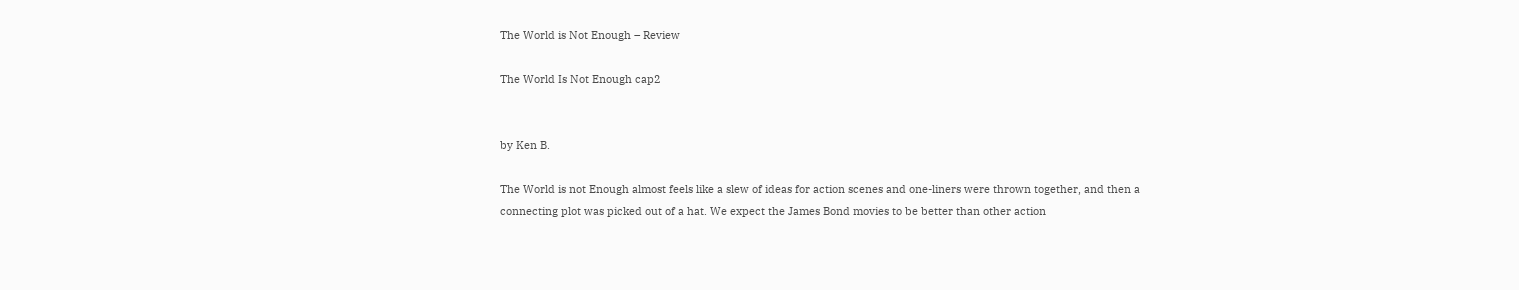The World is Not Enough – Review

The World Is Not Enough cap2


by Ken B.

The World is not Enough almost feels like a slew of ideas for action scenes and one-liners were thrown together, and then a connecting plot was picked out of a hat. We expect the James Bond movies to be better than other action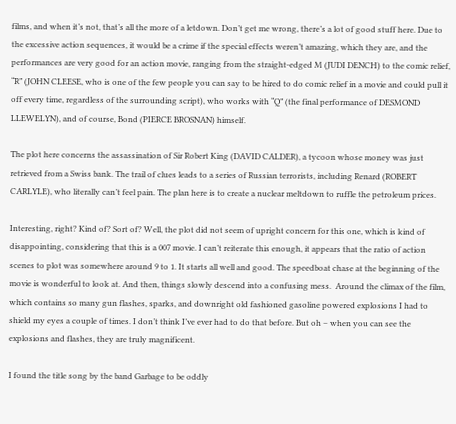films, and when it’s not, that’s all the more of a letdown. Don’t get me wrong, there’s a lot of good stuff here. Due to the excessive action sequences, it would be a crime if the special effects weren’t amazing, which they are, and the performances are very good for an action movie, ranging from the straight-edged M (JUDI DENCH) to the comic relief, “R” (JOHN CLEESE, who is one of the few people you can say to be hired to do comic relief in a movie and could pull it off every time, regardless of the surrounding script), who works with “Q” (the final performance of DESMOND LLEWELYN), and of course, Bond (PIERCE BROSNAN) himself.

The plot here concerns the assassination of Sir Robert King (DAVID CALDER), a tycoon whose money was just retrieved from a Swiss bank. The trail of clues leads to a series of Russian terrorists, including Renard (ROBERT CARLYLE), who literally can’t feel pain. The plan here is to create a nuclear meltdown to ruffle the petroleum prices.

Interesting, right? Kind of? Sort of? Well, the plot did not seem of upright concern for this one, which is kind of disappointing, considering that this is a 007 movie. I can’t reiterate this enough, it appears that the ratio of action scenes to plot was somewhere around 9 to 1. It starts all well and good. The speedboat chase at the beginning of the movie is wonderful to look at. And then, things slowly descend into a confusing mess.  Around the climax of the film, which contains so many gun flashes, sparks, and downright old fashioned gasoline powered explosions I had to shield my eyes a couple of times. I don’t think I’ve ever had to do that before. But oh – when you can see the explosions and flashes, they are truly magnificent.

I found the title song by the band Garbage to be oddly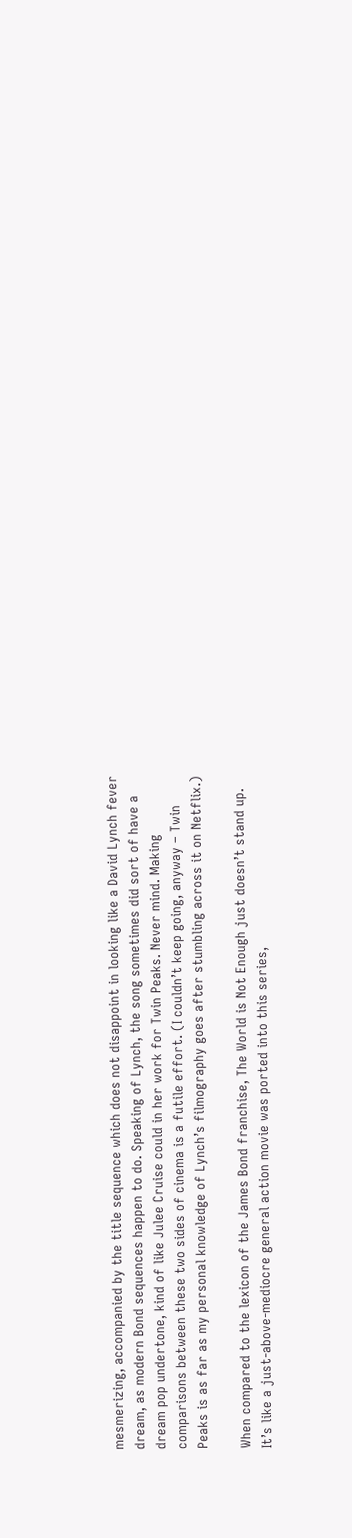mesmerizing, accompanied by the title sequence which does not disappoint in looking like a David Lynch fever dream, as modern Bond sequences happen to do. Speaking of Lynch, the song sometimes did sort of have a dream pop undertone, kind of like Julee Cruise could in her work for Twin Peaks. Never mind. Making comparisons between these two sides of cinema is a futile effort. (I couldn’t keep going, anyway – Twin Peaks is as far as my personal knowledge of Lynch’s filmography goes after stumbling across it on Netflix.)

When compared to the lexicon of the James Bond franchise, The World is Not Enough just doesn’t stand up. It’s like a just-above-mediocre general action movie was ported into this series,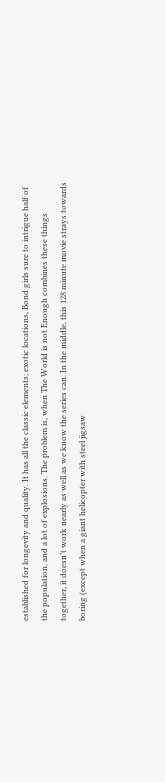established for longevity and quality. It has all the classic elements; exotic locations, Bond girls sure to intrigue half of the population, and a lot of explosions. The problem is, when The World is not Enough combines these things together, it doesn’t work nearly as well as we know the series can. In the middle, this 128 minute movie strays towards boring (except when a giant helicopter with steel jigsaw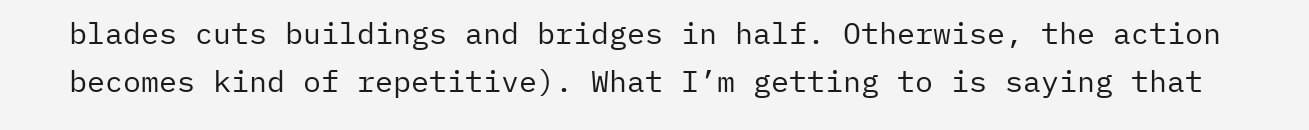blades cuts buildings and bridges in half. Otherwise, the action becomes kind of repetitive). What I’m getting to is saying that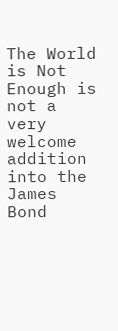The World is Not Enough is not a very welcome addition into the James Bond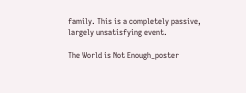family. This is a completely passive, largely unsatisfying event.

The World is Not Enough_poster